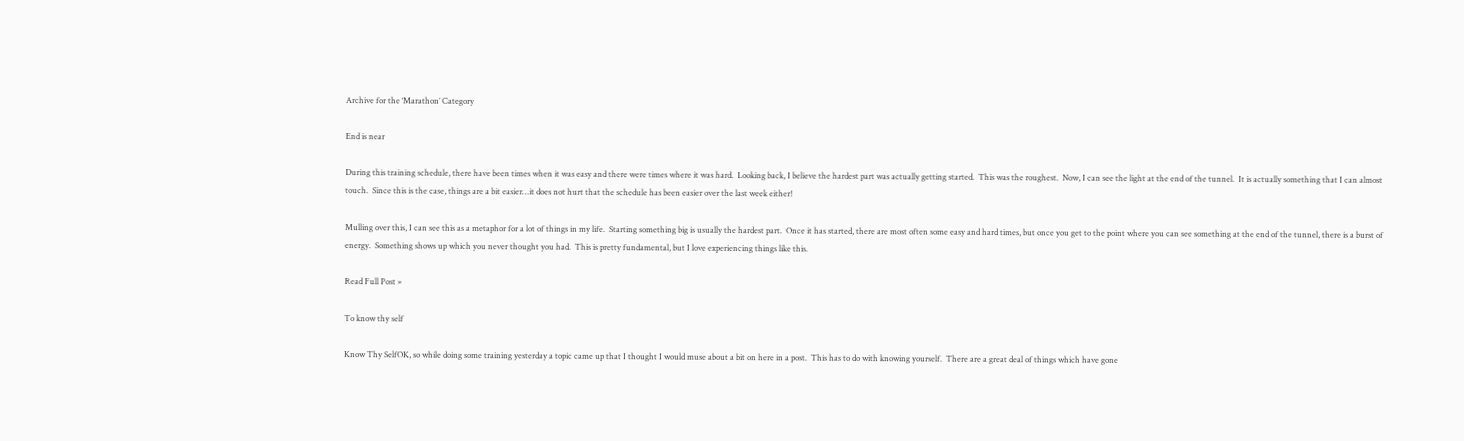Archive for the ‘Marathon’ Category

End is near

During this training schedule, there have been times when it was easy and there were times where it was hard.  Looking back, I believe the hardest part was actually getting started.  This was the roughest.  Now, I can see the light at the end of the tunnel.  It is actually something that I can almost touch.  Since this is the case, things are a bit easier…it does not hurt that the schedule has been easier over the last week either!

Mulling over this, I can see this as a metaphor for a lot of things in my life.  Starting something big is usually the hardest part.  Once it has started, there are most often some easy and hard times, but once you get to the point where you can see something at the end of the tunnel, there is a burst of energy.  Something shows up which you never thought you had.  This is pretty fundamental, but I love experiencing things like this.

Read Full Post »

To know thy self

Know Thy SelfOK, so while doing some training yesterday a topic came up that I thought I would muse about a bit on here in a post.  This has to do with knowing yourself.  There are a great deal of things which have gone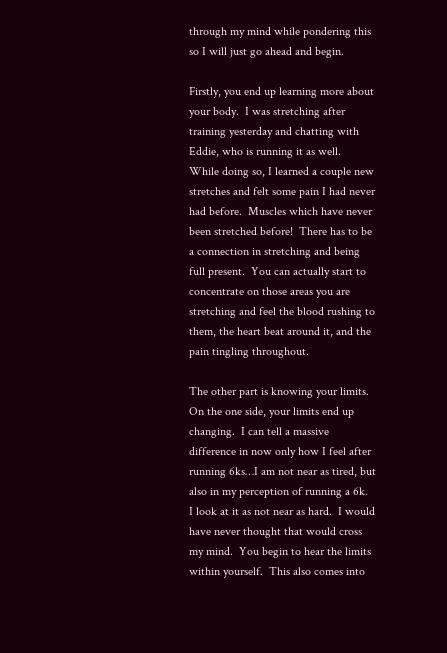through my mind while pondering this so I will just go ahead and begin.

Firstly, you end up learning more about your body.  I was stretching after training yesterday and chatting with Eddie, who is running it as well.  While doing so, I learned a couple new stretches and felt some pain I had never had before.  Muscles which have never been stretched before!  There has to be a connection in stretching and being full present.  You can actually start to concentrate on those areas you are stretching and feel the blood rushing to them, the heart beat around it, and the pain tingling throughout.

The other part is knowing your limits.  On the one side, your limits end up changing.  I can tell a massive difference in now only how I feel after running 6ks…I am not near as tired, but also in my perception of running a 6k.  I look at it as not near as hard.  I would have never thought that would cross my mind.  You begin to hear the limits within yourself.  This also comes into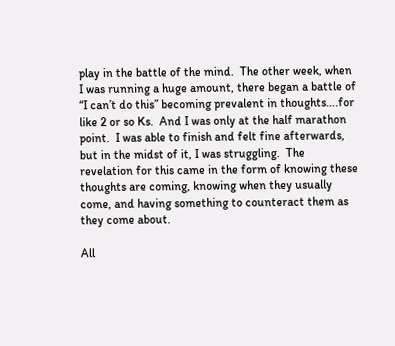play in the battle of the mind.  The other week, when I was running a huge amount, there began a battle of “I can’t do this” becoming prevalent in thoughts….for like 2 or so Ks.  And I was only at the half marathon point.  I was able to finish and felt fine afterwards, but in the midst of it, I was struggling.  The revelation for this came in the form of knowing these thoughts are coming, knowing when they usually come, and having something to counteract them as they come about.

All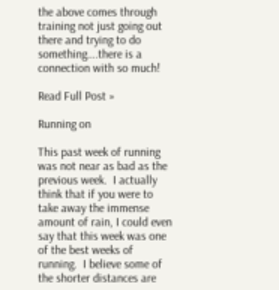the above comes through training not just going out there and trying to do something….there is a connection with so much!

Read Full Post »

Running on

This past week of running was not near as bad as the previous week.  I actually think that if you were to take away the immense amount of rain, I could even say that this week was one of the best weeks of running.  I believe some of the shorter distances are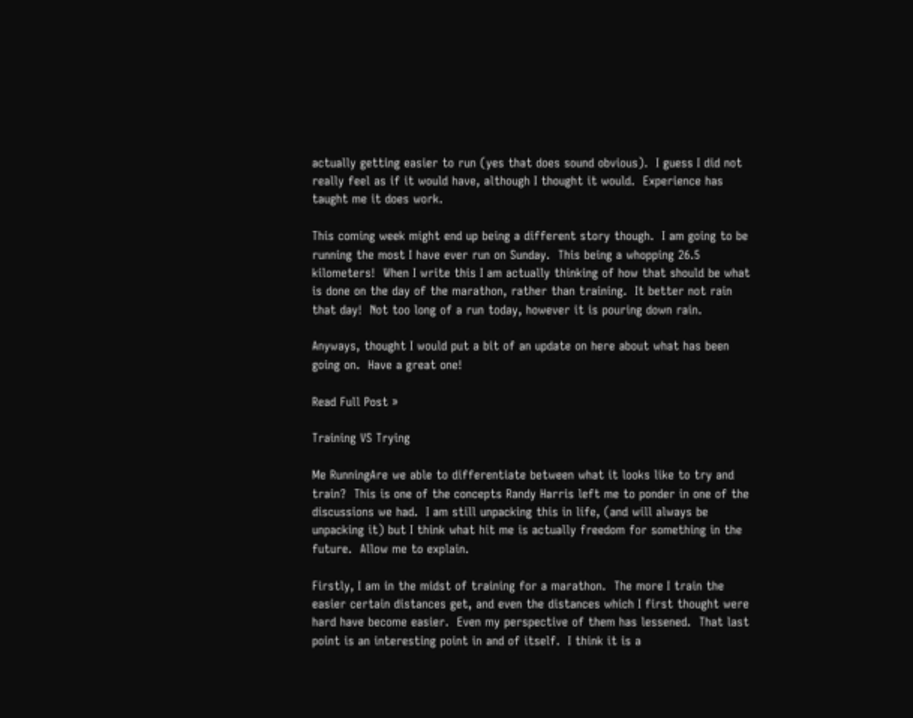actually getting easier to run (yes that does sound obvious).  I guess I did not really feel as if it would have, although I thought it would.  Experience has taught me it does work.

This coming week might end up being a different story though.  I am going to be running the most I have ever run on Sunday.  This being a whopping 26.5 kilometers!  When I write this I am actually thinking of how that should be what is done on the day of the marathon, rather than training.  It better not rain that day!  Not too long of a run today, however it is pouring down rain.

Anyways, thought I would put a bit of an update on here about what has been going on.  Have a great one!

Read Full Post »

Training VS Trying

Me RunningAre we able to differentiate between what it looks like to try and train?  This is one of the concepts Randy Harris left me to ponder in one of the discussions we had.  I am still unpacking this in life, (and will always be unpacking it) but I think what hit me is actually freedom for something in the future.  Allow me to explain.

Firstly, I am in the midst of training for a marathon.  The more I train the easier certain distances get, and even the distances which I first thought were hard have become easier.  Even my perspective of them has lessened.  That last point is an interesting point in and of itself.  I think it is a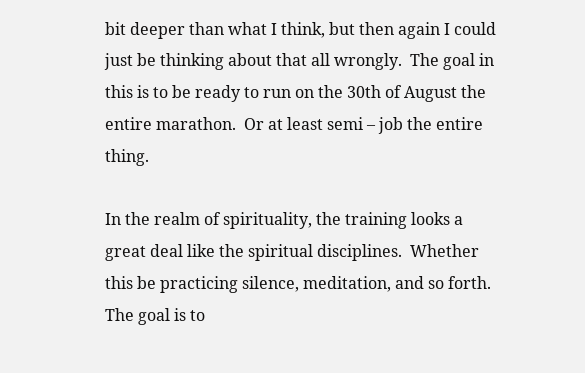bit deeper than what I think, but then again I could just be thinking about that all wrongly.  The goal in this is to be ready to run on the 30th of August the entire marathon.  Or at least semi – job the entire thing.

In the realm of spirituality, the training looks a great deal like the spiritual disciplines.  Whether this be practicing silence, meditation, and so forth.  The goal is to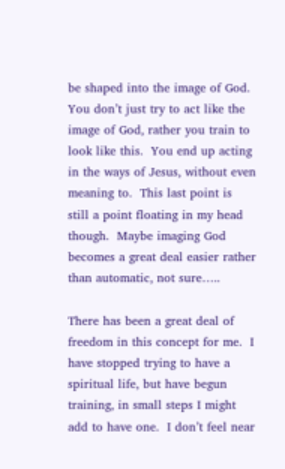be shaped into the image of God.  You don’t just try to act like the image of God, rather you train to look like this.  You end up acting in the ways of Jesus, without even meaning to.  This last point is still a point floating in my head though.  Maybe imaging God becomes a great deal easier rather than automatic, not sure…..

There has been a great deal of freedom in this concept for me.  I have stopped trying to have a spiritual life, but have begun training, in small steps I might add to have one.  I don’t feel near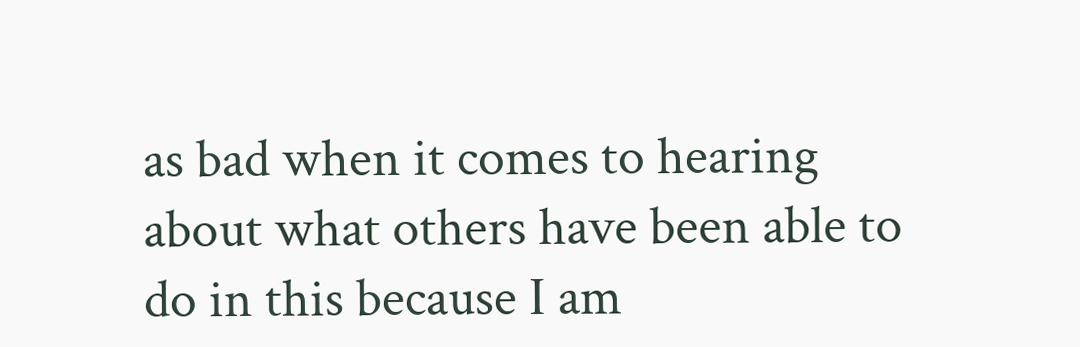as bad when it comes to hearing about what others have been able to do in this because I am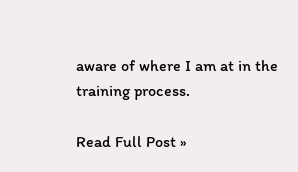aware of where I am at in the training process.

Read Full Post »